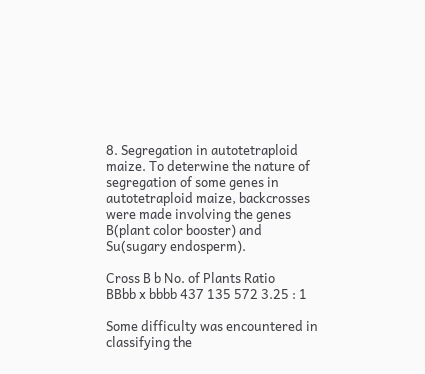8. Segregation in autotetraploid maize. To deterwine the nature of segregation of some genes in autotetraploid maize, backcrosses were made involving the genes B(plant color booster) and Su(sugary endosperm).

Cross B b No. of Plants Ratio
BBbb x bbbb 437 135 572 3.25 : 1

Some difficulty was encountered in classifying the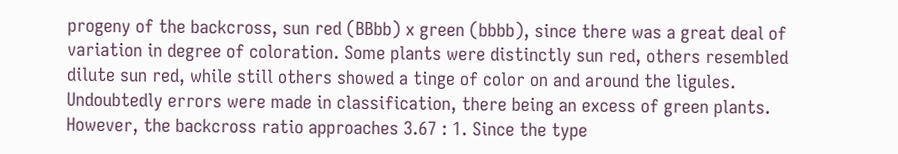progeny of the backcross, sun red (BBbb) x green (bbbb), since there was a great deal of variation in degree of coloration. Some plants were distinctly sun red, others resembled dilute sun red, while still others showed a tinge of color on and around the ligules. Undoubtedly errors were made in classification, there being an excess of green plants. However, the backcross ratio approaches 3.67 : 1. Since the type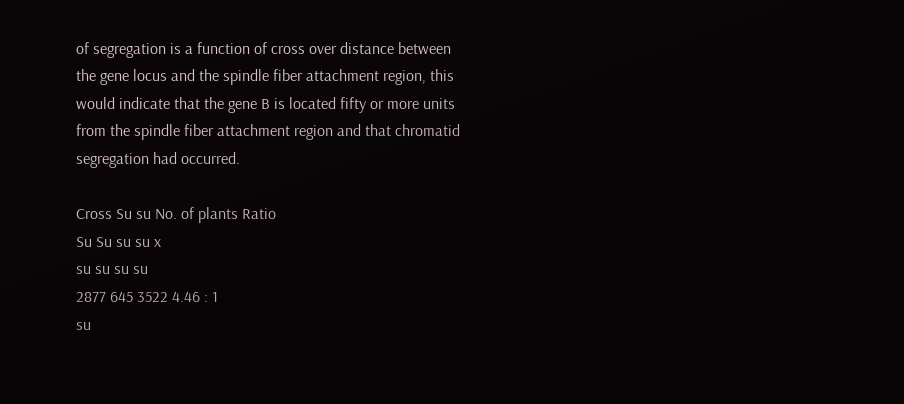of segregation is a function of cross over distance between the gene locus and the spindle fiber attachment region, this would indicate that the gene B is located fifty or more units from the spindle fiber attachment region and that chromatid segregation had occurred.

Cross Su su No. of plants Ratio
Su Su su su x
su su su su
2877 645 3522 4.46 : 1
su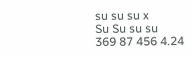su su su x
Su Su su su
369 87 456 4.24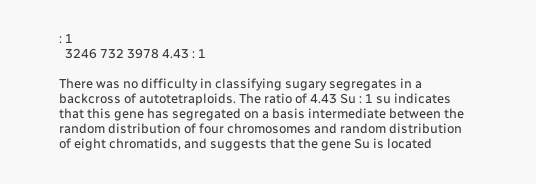: 1
  3246 732 3978 4.43 : 1

There was no difficulty in classifying sugary segregates in a backcross of autotetraploids. The ratio of 4.43 Su : 1 su indicates that this gene has segregated on a basis intermediate between the random distribution of four chromosomes and random distribution of eight chromatids, and suggests that the gene Su is located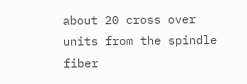about 20 cross over units from the spindle fiber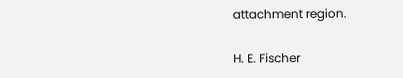attachment region.

H. E. Fischer